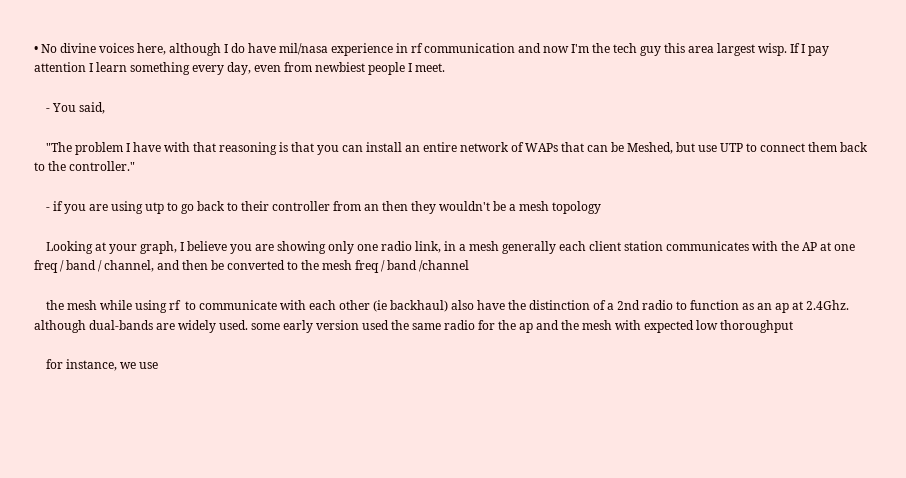• No divine voices here, although I do have mil/nasa experience in rf communication and now I'm the tech guy this area largest wisp. If I pay attention I learn something every day, even from newbiest people I meet.

    - You said,

    "The problem I have with that reasoning is that you can install an entire network of WAPs that can be Meshed, but use UTP to connect them back to the controller."

    - if you are using utp to go back to their controller from an then they wouldn't be a mesh topology

    Looking at your graph, I believe you are showing only one radio link, in a mesh generally each client station communicates with the AP at one freq / band / channel, and then be converted to the mesh freq / band /channel

    the mesh while using rf  to communicate with each other (ie backhaul) also have the distinction of a 2nd radio to function as an ap at 2.4Ghz. although dual-bands are widely used. some early version used the same radio for the ap and the mesh with expected low thoroughput

    for instance, we use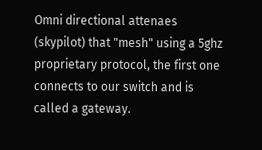Omni directional attenaes (skypilot) that "mesh" using a 5ghz proprietary protocol, the first one connects to our switch and is called a gateway.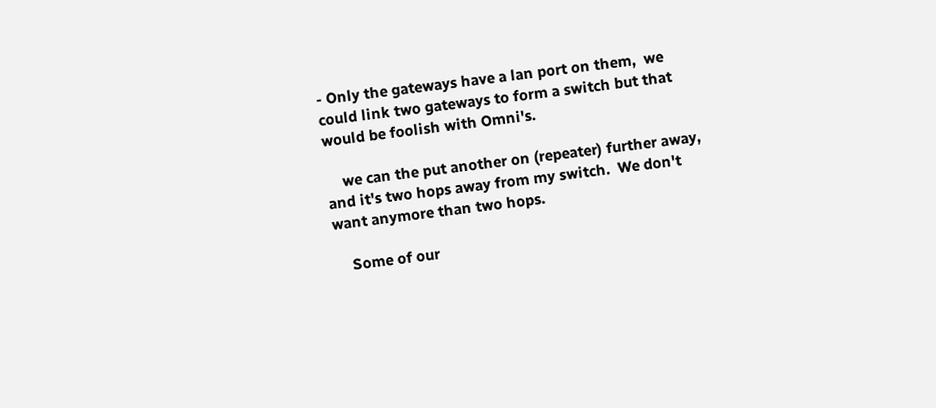- Only the gateways have a lan port on them,  we could link two gateways to form a switch but that would be foolish with Omni's.

    we can the put another on (repeater) further away, and it's two hops away from my switch.  We don't want anymore than two hops.

    Some of our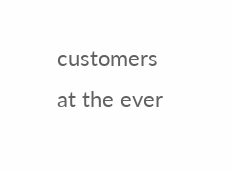customers at the ever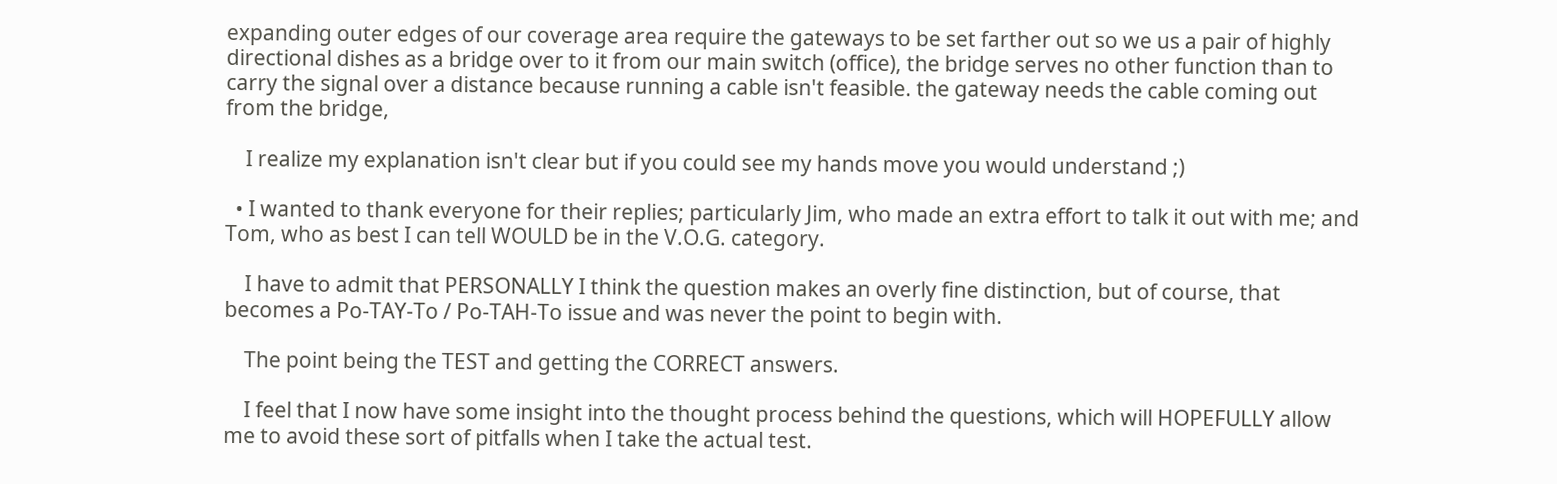expanding outer edges of our coverage area require the gateways to be set farther out so we us a pair of highly directional dishes as a bridge over to it from our main switch (office), the bridge serves no other function than to carry the signal over a distance because running a cable isn't feasible. the gateway needs the cable coming out from the bridge,

    I realize my explanation isn't clear but if you could see my hands move you would understand ;)

  • I wanted to thank everyone for their replies; particularly Jim, who made an extra effort to talk it out with me; and Tom, who as best I can tell WOULD be in the V.O.G. category.

    I have to admit that PERSONALLY I think the question makes an overly fine distinction, but of course, that becomes a Po-TAY-To / Po-TAH-To issue and was never the point to begin with.

    The point being the TEST and getting the CORRECT answers.

    I feel that I now have some insight into the thought process behind the questions, which will HOPEFULLY allow me to avoid these sort of pitfalls when I take the actual test.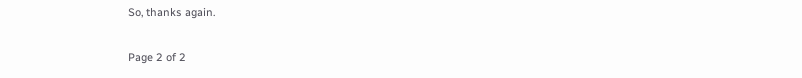So, thanks again.

Page 2 of 2